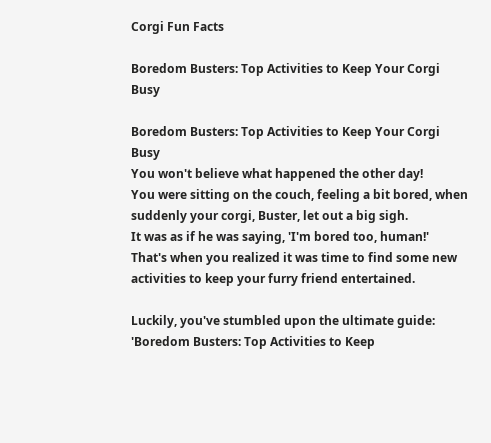Corgi Fun Facts

Boredom Busters: Top Activities to Keep Your Corgi Busy

Boredom Busters: Top Activities to Keep Your Corgi Busy
You won't believe what happened the other day!
You were sitting on the couch, feeling a bit bored, when suddenly your corgi, Buster, let out a big sigh.
It was as if he was saying, 'I'm bored too, human!'
That's when you realized it was time to find some new activities to keep your furry friend entertained.

Luckily, you've stumbled upon the ultimate guide: 'Boredom Busters: Top Activities to Keep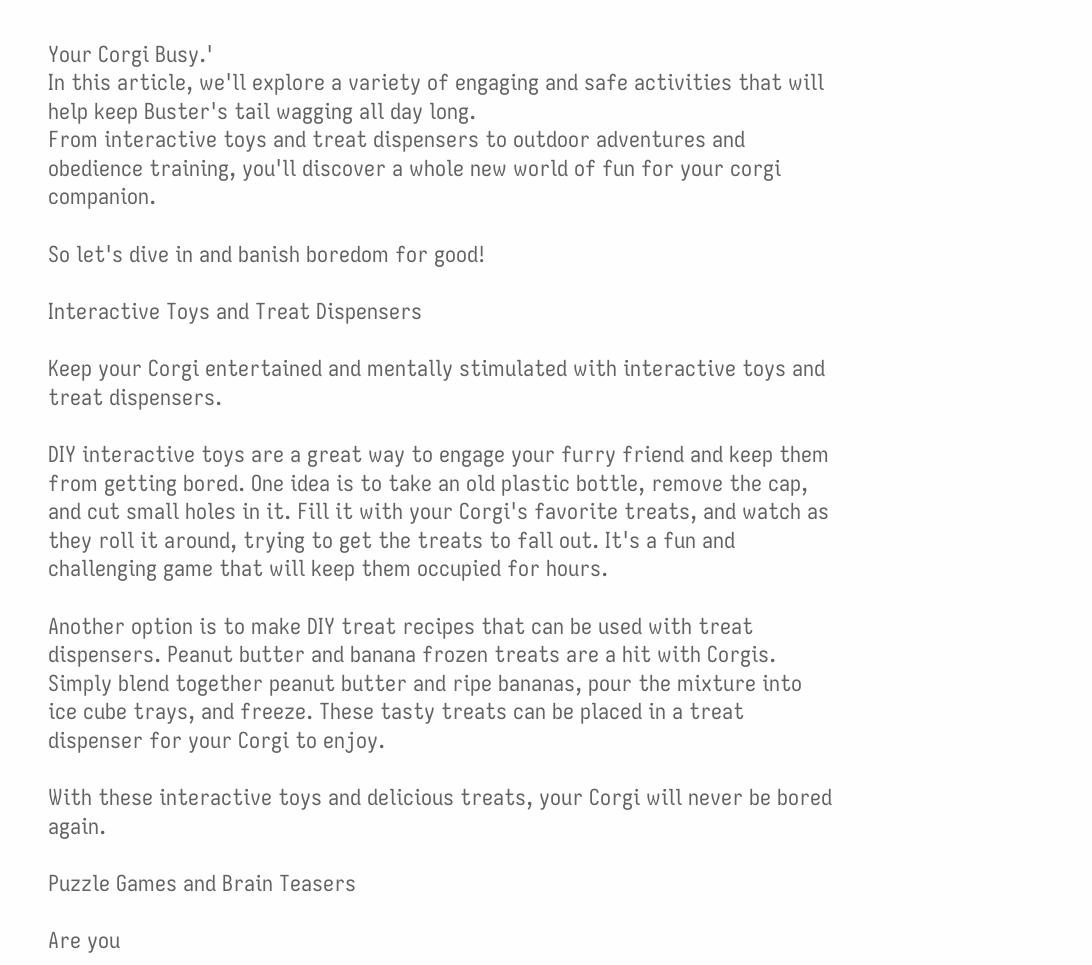Your Corgi Busy.'
In this article, we'll explore a variety of engaging and safe activities that will help keep Buster's tail wagging all day long.
From interactive toys and treat dispensers to outdoor adventures and obedience training, you'll discover a whole new world of fun for your corgi companion.

So let's dive in and banish boredom for good!

Interactive Toys and Treat Dispensers

Keep your Corgi entertained and mentally stimulated with interactive toys and treat dispensers.

DIY interactive toys are a great way to engage your furry friend and keep them from getting bored. One idea is to take an old plastic bottle, remove the cap, and cut small holes in it. Fill it with your Corgi's favorite treats, and watch as they roll it around, trying to get the treats to fall out. It's a fun and challenging game that will keep them occupied for hours.

Another option is to make DIY treat recipes that can be used with treat dispensers. Peanut butter and banana frozen treats are a hit with Corgis. Simply blend together peanut butter and ripe bananas, pour the mixture into ice cube trays, and freeze. These tasty treats can be placed in a treat dispenser for your Corgi to enjoy.

With these interactive toys and delicious treats, your Corgi will never be bored again.

Puzzle Games and Brain Teasers

Are you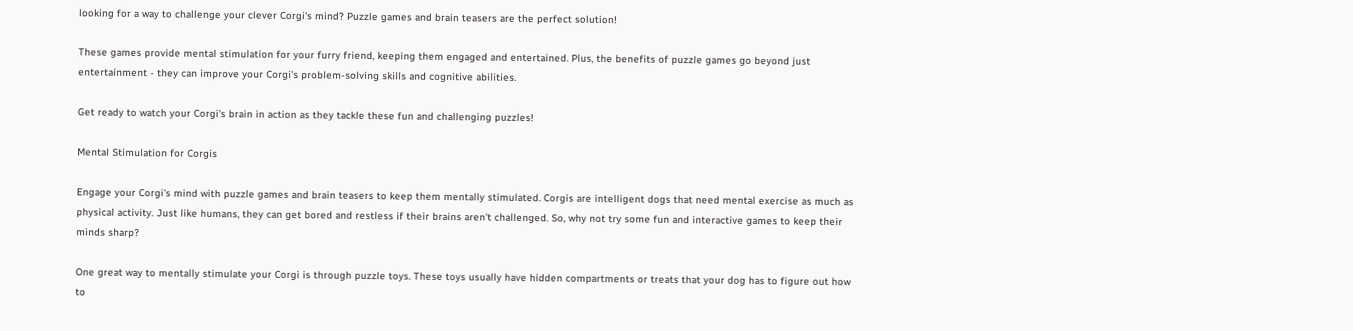looking for a way to challenge your clever Corgi's mind? Puzzle games and brain teasers are the perfect solution!

These games provide mental stimulation for your furry friend, keeping them engaged and entertained. Plus, the benefits of puzzle games go beyond just entertainment - they can improve your Corgi's problem-solving skills and cognitive abilities.

Get ready to watch your Corgi's brain in action as they tackle these fun and challenging puzzles!

Mental Stimulation for Corgis

Engage your Corgi's mind with puzzle games and brain teasers to keep them mentally stimulated. Corgis are intelligent dogs that need mental exercise as much as physical activity. Just like humans, they can get bored and restless if their brains aren't challenged. So, why not try some fun and interactive games to keep their minds sharp?

One great way to mentally stimulate your Corgi is through puzzle toys. These toys usually have hidden compartments or treats that your dog has to figure out how to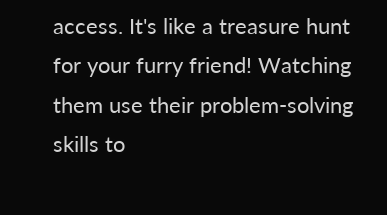access. It's like a treasure hunt for your furry friend! Watching them use their problem-solving skills to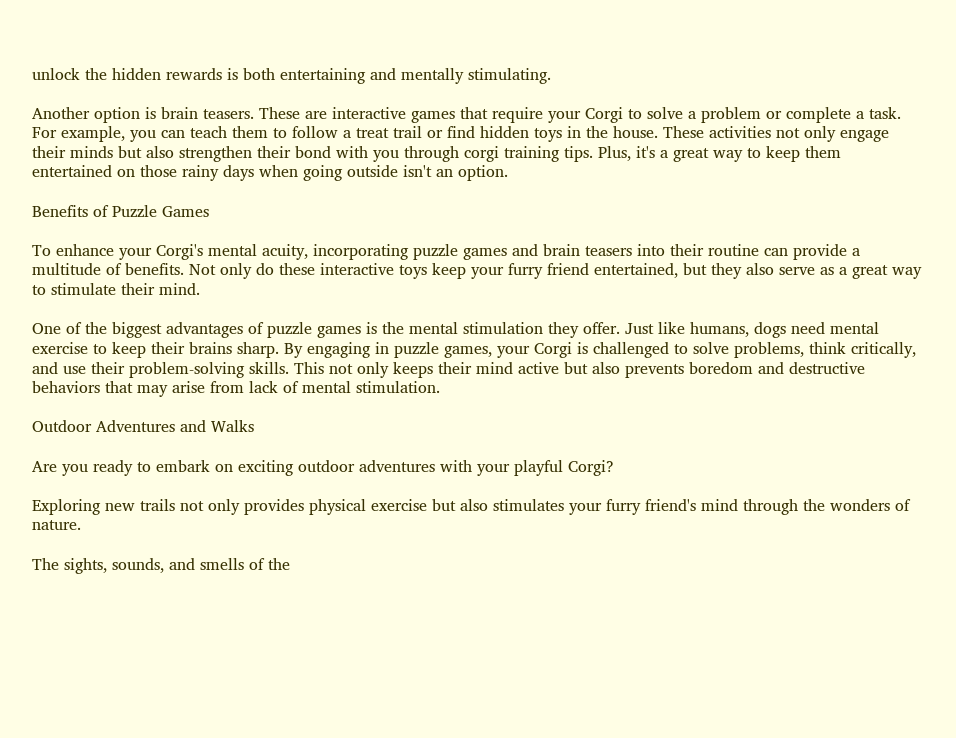unlock the hidden rewards is both entertaining and mentally stimulating.

Another option is brain teasers. These are interactive games that require your Corgi to solve a problem or complete a task. For example, you can teach them to follow a treat trail or find hidden toys in the house. These activities not only engage their minds but also strengthen their bond with you through corgi training tips. Plus, it's a great way to keep them entertained on those rainy days when going outside isn't an option.

Benefits of Puzzle Games

To enhance your Corgi's mental acuity, incorporating puzzle games and brain teasers into their routine can provide a multitude of benefits. Not only do these interactive toys keep your furry friend entertained, but they also serve as a great way to stimulate their mind.

One of the biggest advantages of puzzle games is the mental stimulation they offer. Just like humans, dogs need mental exercise to keep their brains sharp. By engaging in puzzle games, your Corgi is challenged to solve problems, think critically, and use their problem-solving skills. This not only keeps their mind active but also prevents boredom and destructive behaviors that may arise from lack of mental stimulation.

Outdoor Adventures and Walks

Are you ready to embark on exciting outdoor adventures with your playful Corgi?

Exploring new trails not only provides physical exercise but also stimulates your furry friend's mind through the wonders of nature.

The sights, sounds, and smells of the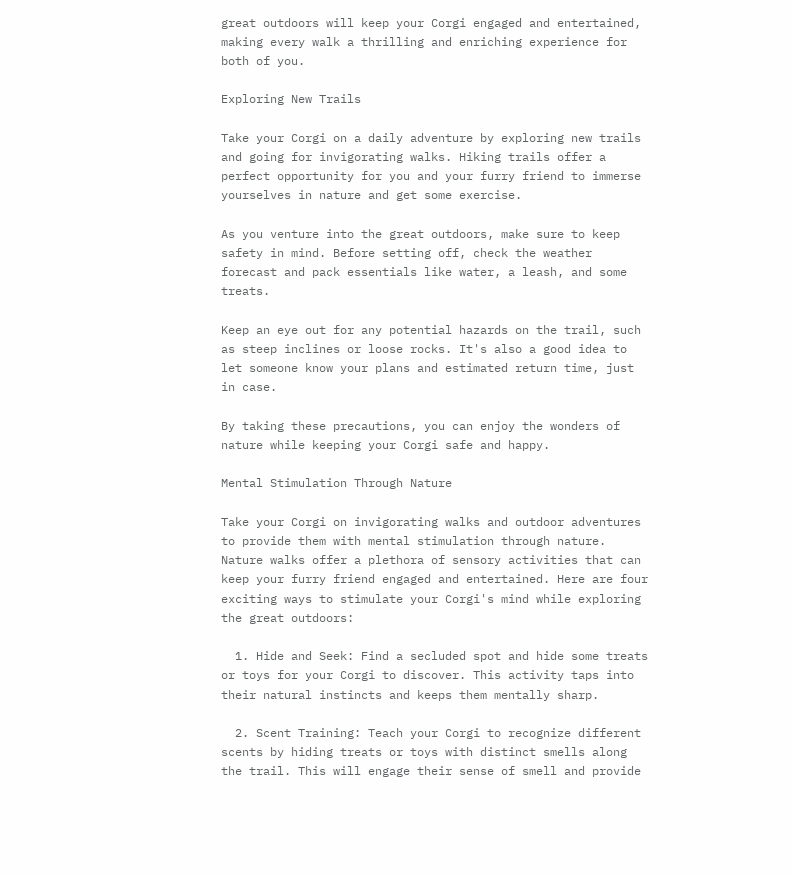great outdoors will keep your Corgi engaged and entertained, making every walk a thrilling and enriching experience for both of you.

Exploring New Trails

Take your Corgi on a daily adventure by exploring new trails and going for invigorating walks. Hiking trails offer a perfect opportunity for you and your furry friend to immerse yourselves in nature and get some exercise.

As you venture into the great outdoors, make sure to keep safety in mind. Before setting off, check the weather forecast and pack essentials like water, a leash, and some treats.

Keep an eye out for any potential hazards on the trail, such as steep inclines or loose rocks. It's also a good idea to let someone know your plans and estimated return time, just in case.

By taking these precautions, you can enjoy the wonders of nature while keeping your Corgi safe and happy.

Mental Stimulation Through Nature

Take your Corgi on invigorating walks and outdoor adventures to provide them with mental stimulation through nature. Nature walks offer a plethora of sensory activities that can keep your furry friend engaged and entertained. Here are four exciting ways to stimulate your Corgi's mind while exploring the great outdoors:

  1. Hide and Seek: Find a secluded spot and hide some treats or toys for your Corgi to discover. This activity taps into their natural instincts and keeps them mentally sharp.

  2. Scent Training: Teach your Corgi to recognize different scents by hiding treats or toys with distinct smells along the trail. This will engage their sense of smell and provide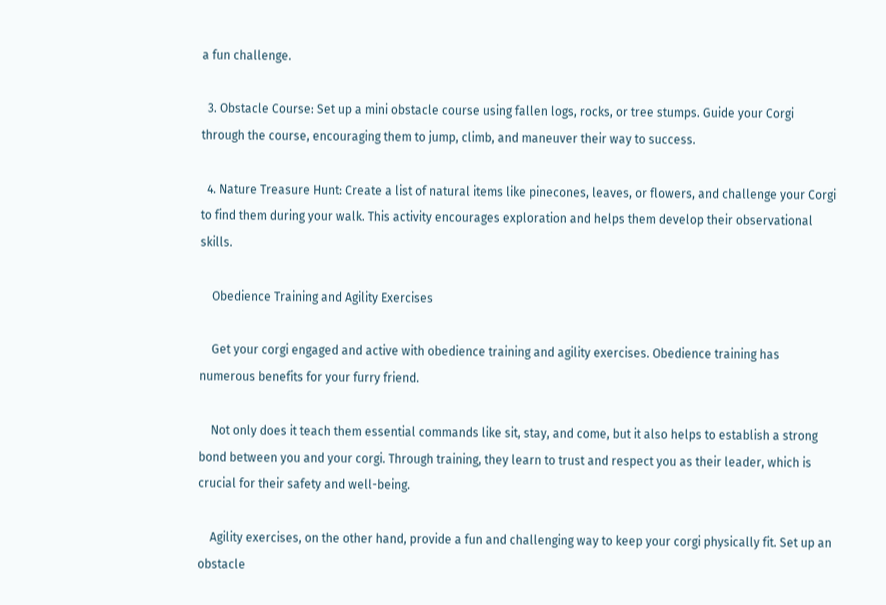a fun challenge.

  3. Obstacle Course: Set up a mini obstacle course using fallen logs, rocks, or tree stumps. Guide your Corgi through the course, encouraging them to jump, climb, and maneuver their way to success.

  4. Nature Treasure Hunt: Create a list of natural items like pinecones, leaves, or flowers, and challenge your Corgi to find them during your walk. This activity encourages exploration and helps them develop their observational skills.

    Obedience Training and Agility Exercises

    Get your corgi engaged and active with obedience training and agility exercises. Obedience training has numerous benefits for your furry friend.

    Not only does it teach them essential commands like sit, stay, and come, but it also helps to establish a strong bond between you and your corgi. Through training, they learn to trust and respect you as their leader, which is crucial for their safety and well-being.

    Agility exercises, on the other hand, provide a fun and challenging way to keep your corgi physically fit. Set up an obstacle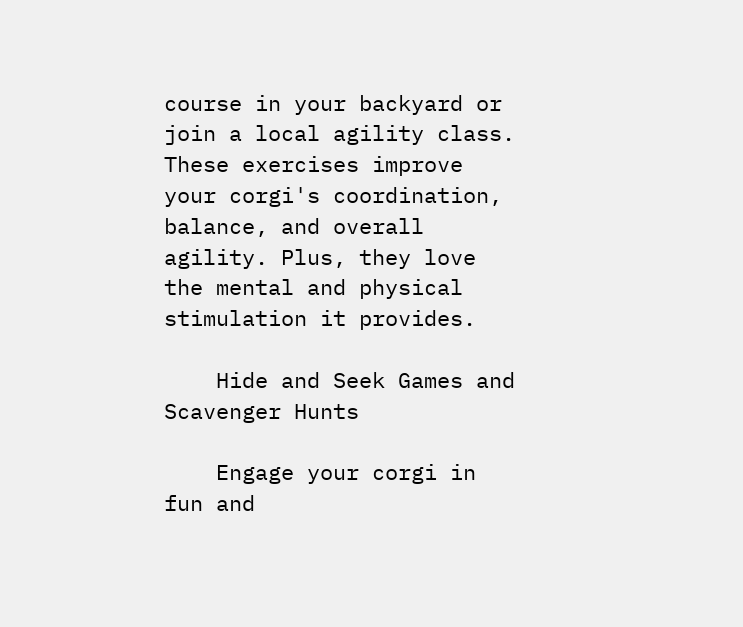course in your backyard or join a local agility class. These exercises improve your corgi's coordination, balance, and overall agility. Plus, they love the mental and physical stimulation it provides.

    Hide and Seek Games and Scavenger Hunts

    Engage your corgi in fun and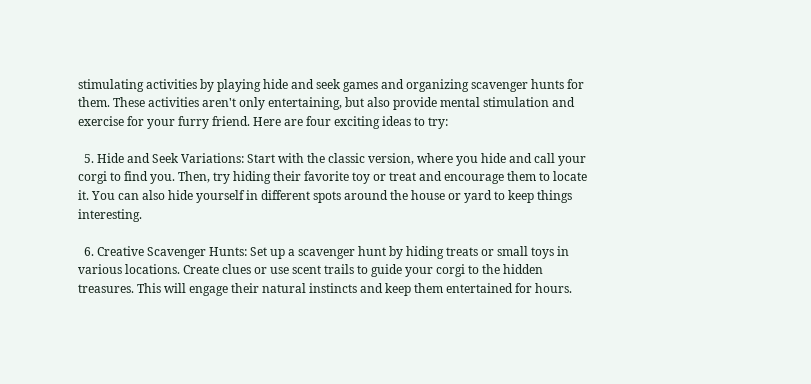stimulating activities by playing hide and seek games and organizing scavenger hunts for them. These activities aren't only entertaining, but also provide mental stimulation and exercise for your furry friend. Here are four exciting ideas to try:

  5. Hide and Seek Variations: Start with the classic version, where you hide and call your corgi to find you. Then, try hiding their favorite toy or treat and encourage them to locate it. You can also hide yourself in different spots around the house or yard to keep things interesting.

  6. Creative Scavenger Hunts: Set up a scavenger hunt by hiding treats or small toys in various locations. Create clues or use scent trails to guide your corgi to the hidden treasures. This will engage their natural instincts and keep them entertained for hours.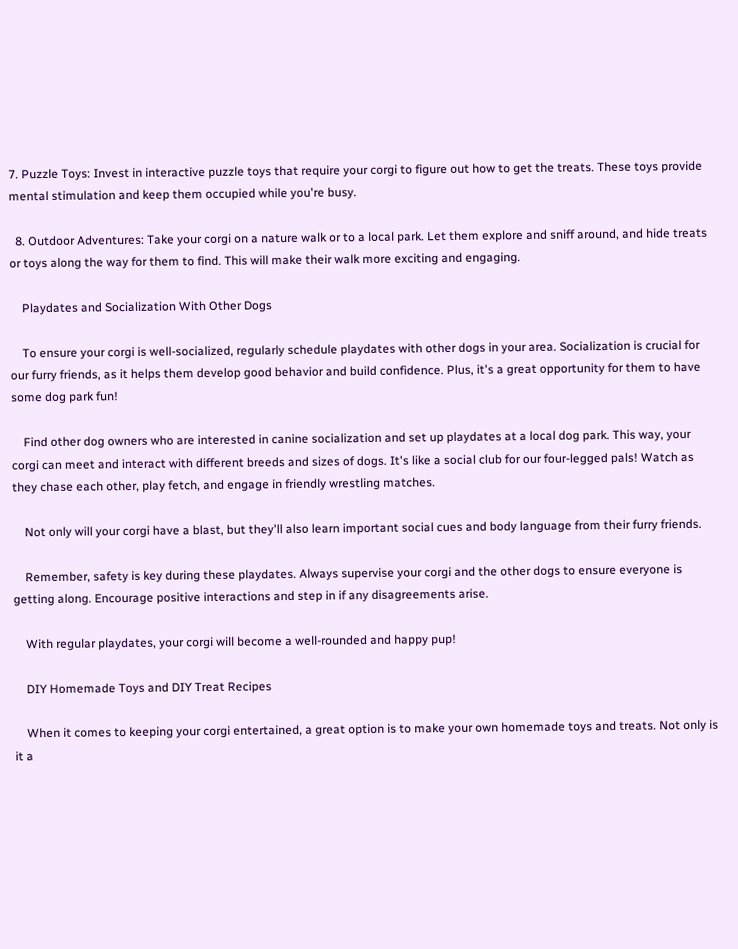7. Puzzle Toys: Invest in interactive puzzle toys that require your corgi to figure out how to get the treats. These toys provide mental stimulation and keep them occupied while you're busy.

  8. Outdoor Adventures: Take your corgi on a nature walk or to a local park. Let them explore and sniff around, and hide treats or toys along the way for them to find. This will make their walk more exciting and engaging.

    Playdates and Socialization With Other Dogs

    To ensure your corgi is well-socialized, regularly schedule playdates with other dogs in your area. Socialization is crucial for our furry friends, as it helps them develop good behavior and build confidence. Plus, it's a great opportunity for them to have some dog park fun!

    Find other dog owners who are interested in canine socialization and set up playdates at a local dog park. This way, your corgi can meet and interact with different breeds and sizes of dogs. It's like a social club for our four-legged pals! Watch as they chase each other, play fetch, and engage in friendly wrestling matches.

    Not only will your corgi have a blast, but they'll also learn important social cues and body language from their furry friends.

    Remember, safety is key during these playdates. Always supervise your corgi and the other dogs to ensure everyone is getting along. Encourage positive interactions and step in if any disagreements arise.

    With regular playdates, your corgi will become a well-rounded and happy pup!

    DIY Homemade Toys and DIY Treat Recipes

    When it comes to keeping your corgi entertained, a great option is to make your own homemade toys and treats. Not only is it a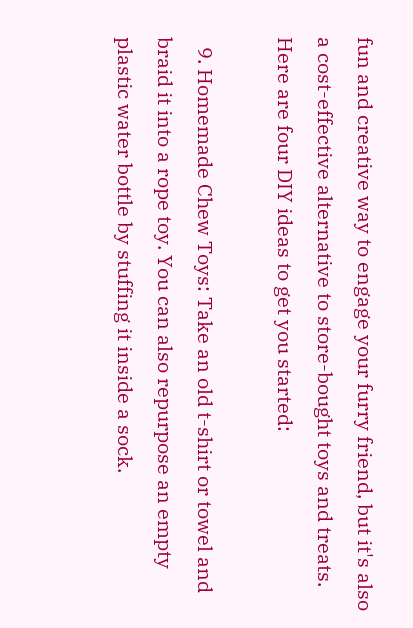fun and creative way to engage your furry friend, but it's also a cost-effective alternative to store-bought toys and treats. Here are four DIY ideas to get you started:

  9. Homemade Chew Toys: Take an old t-shirt or towel and braid it into a rope toy. You can also repurpose an empty plastic water bottle by stuffing it inside a sock.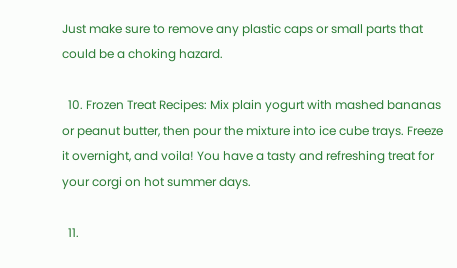Just make sure to remove any plastic caps or small parts that could be a choking hazard.

  10. Frozen Treat Recipes: Mix plain yogurt with mashed bananas or peanut butter, then pour the mixture into ice cube trays. Freeze it overnight, and voila! You have a tasty and refreshing treat for your corgi on hot summer days.

  11.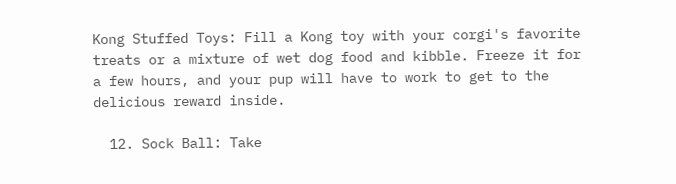Kong Stuffed Toys: Fill a Kong toy with your corgi's favorite treats or a mixture of wet dog food and kibble. Freeze it for a few hours, and your pup will have to work to get to the delicious reward inside.

  12. Sock Ball: Take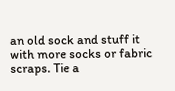an old sock and stuff it with more socks or fabric scraps. Tie a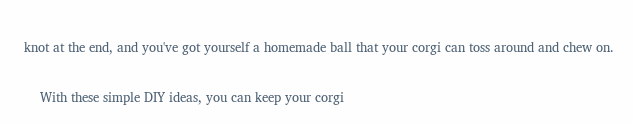knot at the end, and you've got yourself a homemade ball that your corgi can toss around and chew on.

    With these simple DIY ideas, you can keep your corgi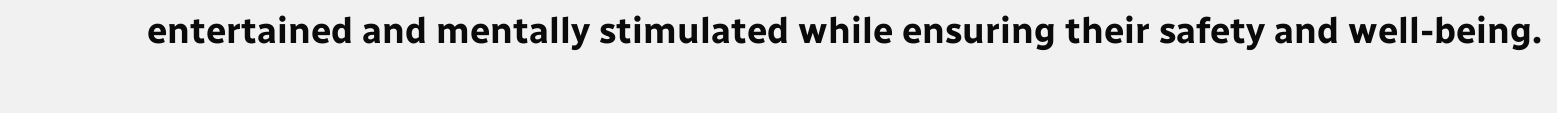entertained and mentally stimulated while ensuring their safety and well-being.